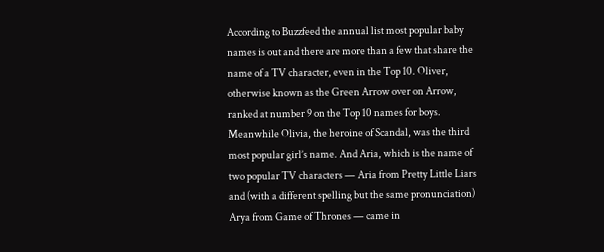According to Buzzfeed the annual list most popular baby names is out and there are more than a few that share the name of a TV character, even in the Top 10. Oliver, otherwise known as the Green Arrow over on Arrow, ranked at number 9 on the Top 10 names for boys. Meanwhile Olivia, the heroine of Scandal, was the third most popular girl’s name. And Aria, which is the name of two popular TV characters — Aria from Pretty Little Liars and (with a different spelling but the same pronunciation) Arya from Game of Thrones — came in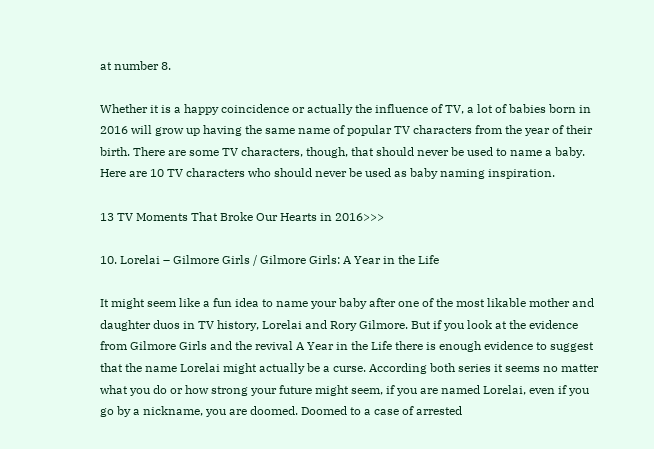at number 8.

Whether it is a happy coincidence or actually the influence of TV, a lot of babies born in 2016 will grow up having the same name of popular TV characters from the year of their birth. There are some TV characters, though, that should never be used to name a baby. Here are 10 TV characters who should never be used as baby naming inspiration.

13 TV Moments That Broke Our Hearts in 2016>>>

10. Lorelai – Gilmore Girls / Gilmore Girls: A Year in the Life

It might seem like a fun idea to name your baby after one of the most likable mother and daughter duos in TV history, Lorelai and Rory Gilmore. But if you look at the evidence from Gilmore Girls and the revival A Year in the Life there is enough evidence to suggest that the name Lorelai might actually be a curse. According both series it seems no matter what you do or how strong your future might seem, if you are named Lorelai, even if you go by a nickname, you are doomed. Doomed to a case of arrested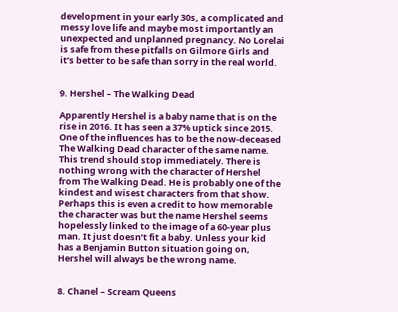development in your early 30s, a complicated and messy love life and maybe most importantly an unexpected and unplanned pregnancy. No Lorelai is safe from these pitfalls on Gilmore Girls and it’s better to be safe than sorry in the real world.


9. Hershel – The Walking Dead

Apparently Hershel is a baby name that is on the rise in 2016. It has seen a 37% uptick since 2015. One of the influences has to be the now-deceased The Walking Dead character of the same name. This trend should stop immediately. There is nothing wrong with the character of Hershel from The Walking Dead. He is probably one of the kindest and wisest characters from that show. Perhaps this is even a credit to how memorable the character was but the name Hershel seems hopelessly linked to the image of a 60-year plus man. It just doesn’t fit a baby. Unless your kid has a Benjamin Button situation going on, Hershel will always be the wrong name.


8. Chanel – Scream Queens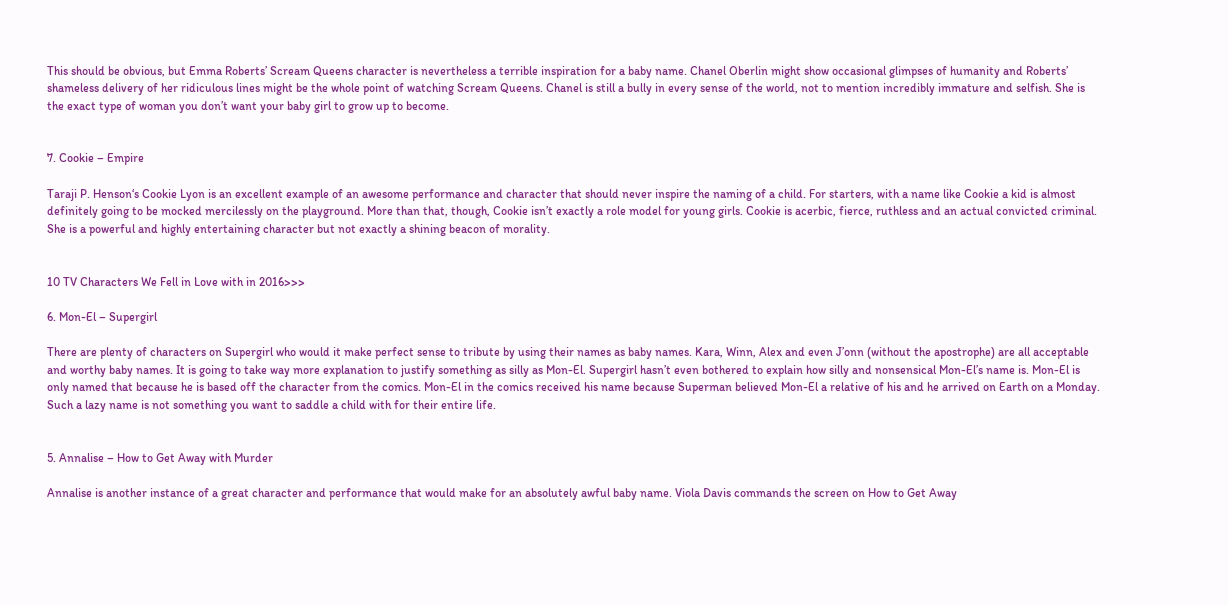This should be obvious, but Emma Roberts’ Scream Queens character is nevertheless a terrible inspiration for a baby name. Chanel Oberlin might show occasional glimpses of humanity and Roberts’ shameless delivery of her ridiculous lines might be the whole point of watching Scream Queens. Chanel is still a bully in every sense of the world, not to mention incredibly immature and selfish. She is the exact type of woman you don’t want your baby girl to grow up to become.


7. Cookie – Empire

Taraji P. Henson‘s Cookie Lyon is an excellent example of an awesome performance and character that should never inspire the naming of a child. For starters, with a name like Cookie a kid is almost definitely going to be mocked mercilessly on the playground. More than that, though, Cookie isn’t exactly a role model for young girls. Cookie is acerbic, fierce, ruthless and an actual convicted criminal. She is a powerful and highly entertaining character but not exactly a shining beacon of morality.


10 TV Characters We Fell in Love with in 2016>>>

6. Mon-El – Supergirl

There are plenty of characters on Supergirl who would it make perfect sense to tribute by using their names as baby names. Kara, Winn, Alex and even J’onn (without the apostrophe) are all acceptable and worthy baby names. It is going to take way more explanation to justify something as silly as Mon-El. Supergirl hasn’t even bothered to explain how silly and nonsensical Mon-El’s name is. Mon-El is only named that because he is based off the character from the comics. Mon-El in the comics received his name because Superman believed Mon-El a relative of his and he arrived on Earth on a Monday. Such a lazy name is not something you want to saddle a child with for their entire life.


5. Annalise – How to Get Away with Murder

Annalise is another instance of a great character and performance that would make for an absolutely awful baby name. Viola Davis commands the screen on How to Get Away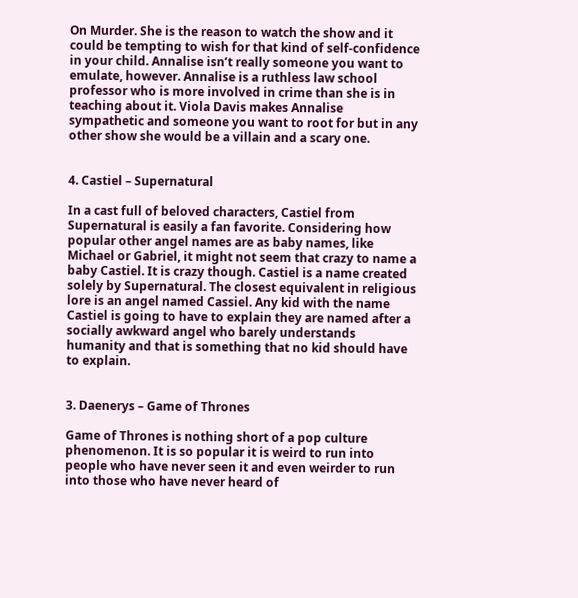On Murder. She is the reason to watch the show and it could be tempting to wish for that kind of self-confidence in your child. Annalise isn’t really someone you want to emulate, however. Annalise is a ruthless law school professor who is more involved in crime than she is in teaching about it. Viola Davis makes Annalise sympathetic and someone you want to root for but in any other show she would be a villain and a scary one.


4. Castiel – Supernatural

In a cast full of beloved characters, Castiel from Supernatural is easily a fan favorite. Considering how popular other angel names are as baby names, like Michael or Gabriel, it might not seem that crazy to name a baby Castiel. It is crazy though. Castiel is a name created solely by Supernatural. The closest equivalent in religious lore is an angel named Cassiel. Any kid with the name Castiel is going to have to explain they are named after a socially awkward angel who barely understands humanity and that is something that no kid should have to explain.


3. Daenerys – Game of Thrones

Game of Thrones is nothing short of a pop culture phenomenon. It is so popular it is weird to run into people who have never seen it and even weirder to run into those who have never heard of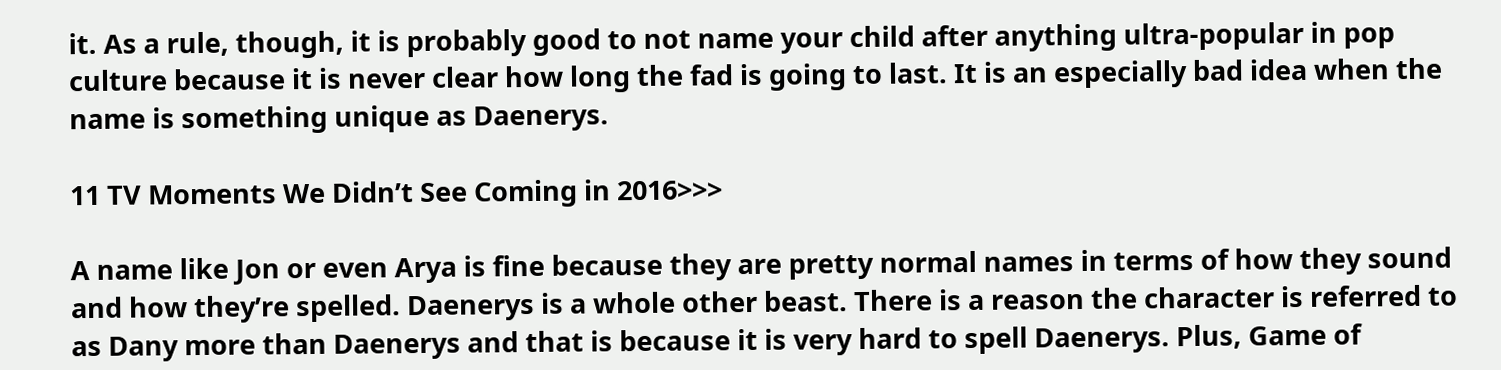it. As a rule, though, it is probably good to not name your child after anything ultra-popular in pop culture because it is never clear how long the fad is going to last. It is an especially bad idea when the name is something unique as Daenerys.

11 TV Moments We Didn’t See Coming in 2016>>>

A name like Jon or even Arya is fine because they are pretty normal names in terms of how they sound and how they’re spelled. Daenerys is a whole other beast. There is a reason the character is referred to as Dany more than Daenerys and that is because it is very hard to spell Daenerys. Plus, Game of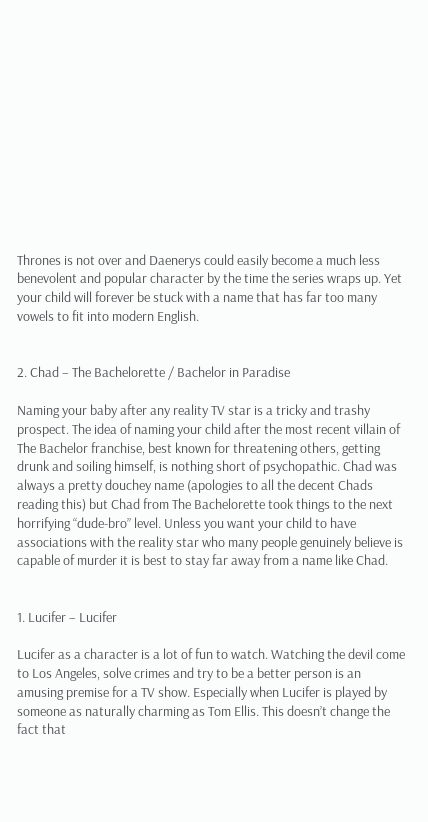Thrones is not over and Daenerys could easily become a much less benevolent and popular character by the time the series wraps up. Yet your child will forever be stuck with a name that has far too many vowels to fit into modern English.


2. Chad – The Bachelorette / Bachelor in Paradise

Naming your baby after any reality TV star is a tricky and trashy prospect. The idea of naming your child after the most recent villain of The Bachelor franchise, best known for threatening others, getting drunk and soiling himself, is nothing short of psychopathic. Chad was always a pretty douchey name (apologies to all the decent Chads reading this) but Chad from The Bachelorette took things to the next horrifying “dude-bro” level. Unless you want your child to have associations with the reality star who many people genuinely believe is capable of murder it is best to stay far away from a name like Chad.


1. Lucifer – Lucifer

Lucifer as a character is a lot of fun to watch. Watching the devil come to Los Angeles, solve crimes and try to be a better person is an amusing premise for a TV show. Especially when Lucifer is played by someone as naturally charming as Tom Ellis. This doesn’t change the fact that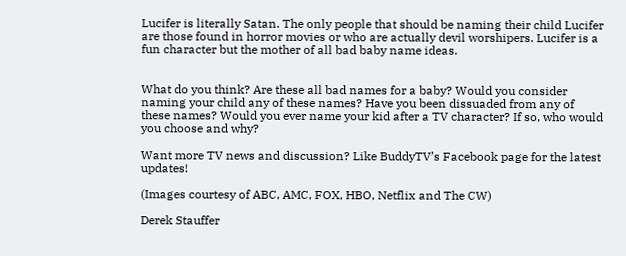Lucifer is literally Satan. The only people that should be naming their child Lucifer are those found in horror movies or who are actually devil worshipers. Lucifer is a fun character but the mother of all bad baby name ideas.


What do you think? Are these all bad names for a baby? Would you consider naming your child any of these names? Have you been dissuaded from any of these names? Would you ever name your kid after a TV character? If so, who would you choose and why?

Want more TV news and discussion? Like BuddyTV’s Facebook page for the latest updates!

(Images courtesy of ABC, AMC, FOX, HBO, Netflix and The CW)

Derek Stauffer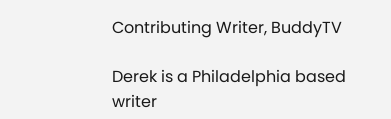Contributing Writer, BuddyTV

Derek is a Philadelphia based writer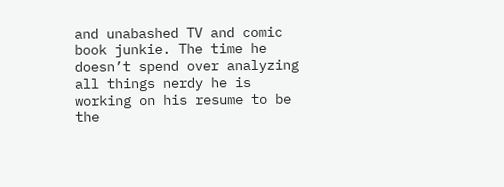and unabashed TV and comic book junkie. The time he doesn’t spend over analyzing all things nerdy he is working on his resume to be the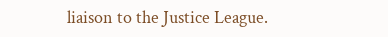liaison to the Justice League.